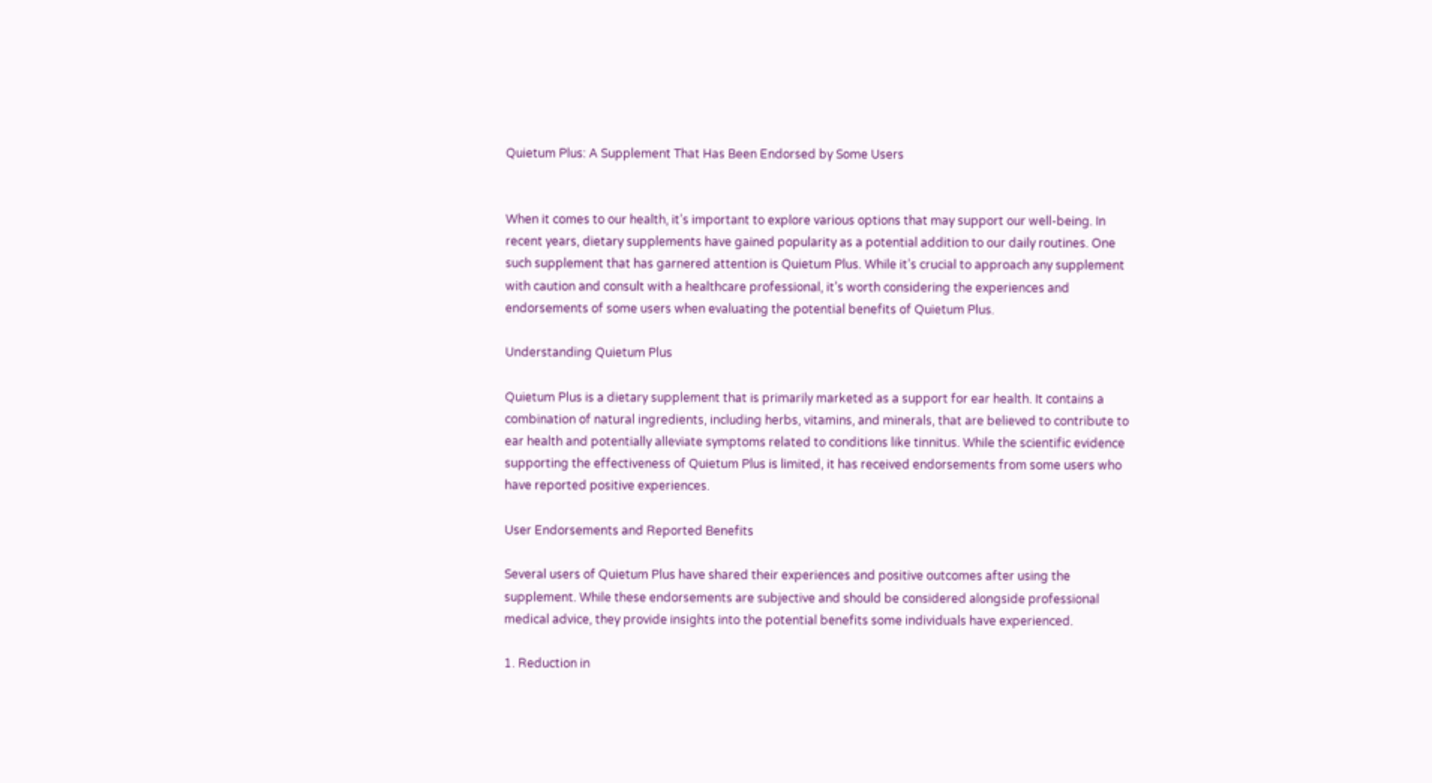Quietum Plus: A Supplement That Has Been Endorsed by Some Users


When it comes to our health, it’s important to explore various options that may support our well-being. In recent years, dietary supplements have gained popularity as a potential addition to our daily routines. One such supplement that has garnered attention is Quietum Plus. While it’s crucial to approach any supplement with caution and consult with a healthcare professional, it’s worth considering the experiences and endorsements of some users when evaluating the potential benefits of Quietum Plus.

Understanding Quietum Plus

Quietum Plus is a dietary supplement that is primarily marketed as a support for ear health. It contains a combination of natural ingredients, including herbs, vitamins, and minerals, that are believed to contribute to ear health and potentially alleviate symptoms related to conditions like tinnitus. While the scientific evidence supporting the effectiveness of Quietum Plus is limited, it has received endorsements from some users who have reported positive experiences.

User Endorsements and Reported Benefits

Several users of Quietum Plus have shared their experiences and positive outcomes after using the supplement. While these endorsements are subjective and should be considered alongside professional medical advice, they provide insights into the potential benefits some individuals have experienced.

1. Reduction in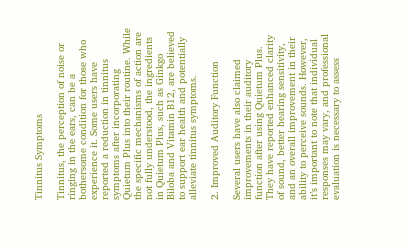Tinnitus Symptoms

Tinnitus, the perception of noise or ringing in the ears, can be a bothersome condition for those who experience it. Some users have reported a reduction in tinnitus symptoms after incorporating Quietum Plus into their routine. While the specific mechanisms of action are not fully understood, the ingredients in Quietum Plus, such as Ginkgo Biloba and Vitamin B12, are believed to support ear health and potentially alleviate tinnitus symptoms.

2. Improved Auditory Function

Several users have also claimed improvements in their auditory function after using Quietum Plus. They have reported enhanced clarity of sound, better hearing sensitivity, and an overall improvement in their ability to perceive sounds. However, it’s important to note that individual responses may vary, and professional evaluation is necessary to assess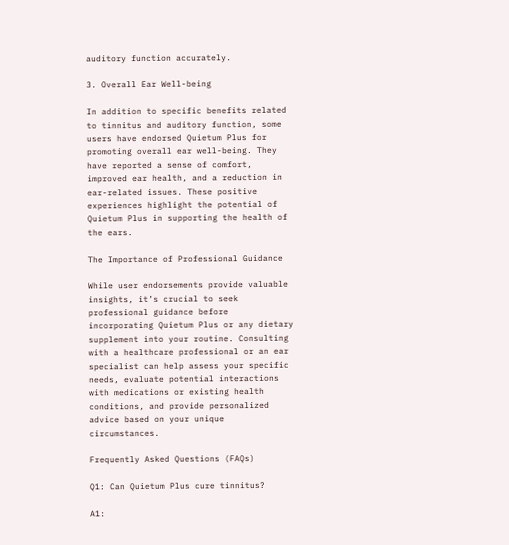auditory function accurately.

3. Overall Ear Well-being

In addition to specific benefits related to tinnitus and auditory function, some users have endorsed Quietum Plus for promoting overall ear well-being. They have reported a sense of comfort, improved ear health, and a reduction in ear-related issues. These positive experiences highlight the potential of Quietum Plus in supporting the health of the ears.

The Importance of Professional Guidance

While user endorsements provide valuable insights, it’s crucial to seek professional guidance before incorporating Quietum Plus or any dietary supplement into your routine. Consulting with a healthcare professional or an ear specialist can help assess your specific needs, evaluate potential interactions with medications or existing health conditions, and provide personalized advice based on your unique circumstances.

Frequently Asked Questions (FAQs)

Q1: Can Quietum Plus cure tinnitus?

A1: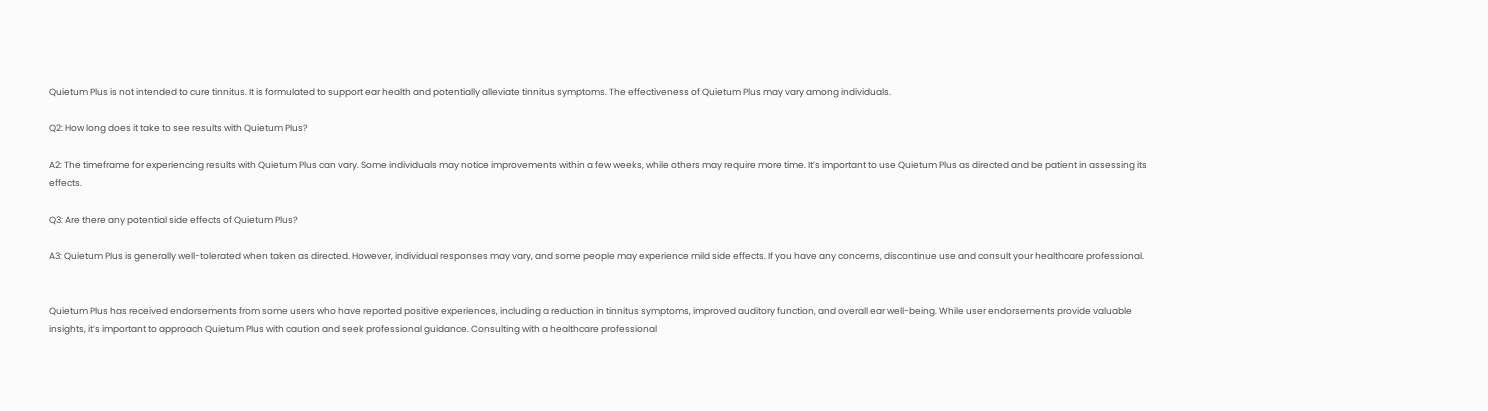Quietum Plus is not intended to cure tinnitus. It is formulated to support ear health and potentially alleviate tinnitus symptoms. The effectiveness of Quietum Plus may vary among individuals.

Q2: How long does it take to see results with Quietum Plus?

A2: The timeframe for experiencing results with Quietum Plus can vary. Some individuals may notice improvements within a few weeks, while others may require more time. It’s important to use Quietum Plus as directed and be patient in assessing its effects.

Q3: Are there any potential side effects of Quietum Plus?

A3: Quietum Plus is generally well-tolerated when taken as directed. However, individual responses may vary, and some people may experience mild side effects. If you have any concerns, discontinue use and consult your healthcare professional.


Quietum Plus has received endorsements from some users who have reported positive experiences, including a reduction in tinnitus symptoms, improved auditory function, and overall ear well-being. While user endorsements provide valuable insights, it’s important to approach Quietum Plus with caution and seek professional guidance. Consulting with a healthcare professional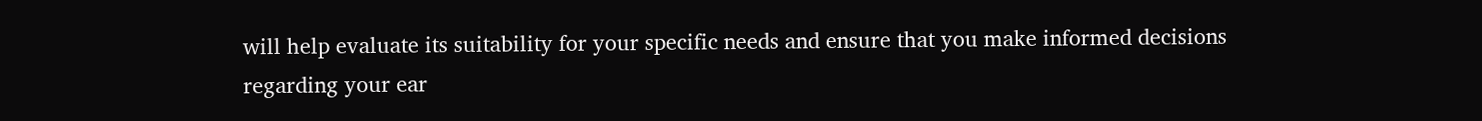will help evaluate its suitability for your specific needs and ensure that you make informed decisions regarding your ear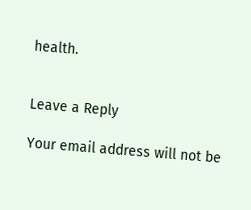health.


Leave a Reply

Your email address will not be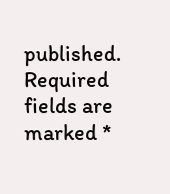published. Required fields are marked *